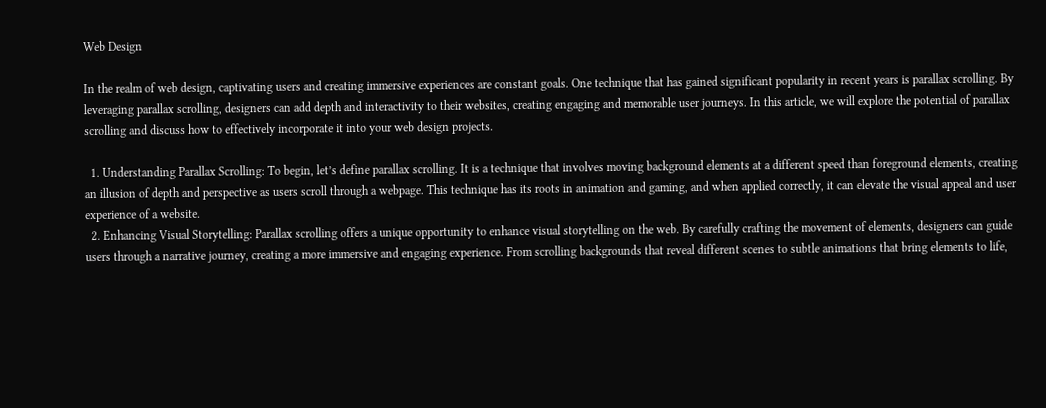Web Design

In the realm of web design, captivating users and creating immersive experiences are constant goals. One technique that has gained significant popularity in recent years is parallax scrolling. By leveraging parallax scrolling, designers can add depth and interactivity to their websites, creating engaging and memorable user journeys. In this article, we will explore the potential of parallax scrolling and discuss how to effectively incorporate it into your web design projects.

  1. Understanding Parallax Scrolling: To begin, let’s define parallax scrolling. It is a technique that involves moving background elements at a different speed than foreground elements, creating an illusion of depth and perspective as users scroll through a webpage. This technique has its roots in animation and gaming, and when applied correctly, it can elevate the visual appeal and user experience of a website.
  2. Enhancing Visual Storytelling: Parallax scrolling offers a unique opportunity to enhance visual storytelling on the web. By carefully crafting the movement of elements, designers can guide users through a narrative journey, creating a more immersive and engaging experience. From scrolling backgrounds that reveal different scenes to subtle animations that bring elements to life,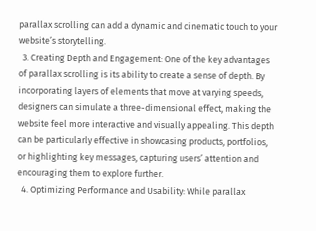parallax scrolling can add a dynamic and cinematic touch to your website’s storytelling.
  3. Creating Depth and Engagement: One of the key advantages of parallax scrolling is its ability to create a sense of depth. By incorporating layers of elements that move at varying speeds, designers can simulate a three-dimensional effect, making the website feel more interactive and visually appealing. This depth can be particularly effective in showcasing products, portfolios, or highlighting key messages, capturing users’ attention and encouraging them to explore further.
  4. Optimizing Performance and Usability: While parallax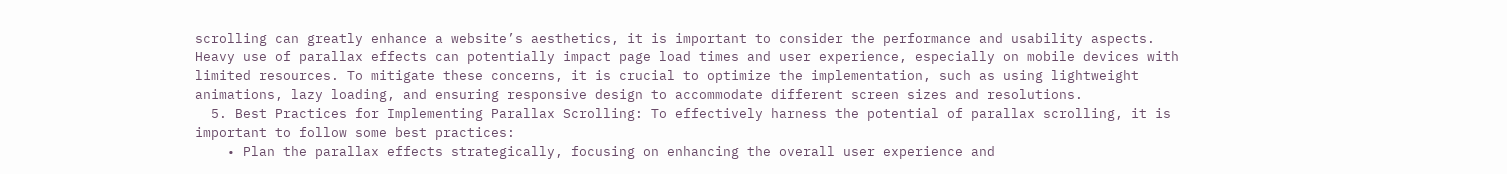scrolling can greatly enhance a website’s aesthetics, it is important to consider the performance and usability aspects. Heavy use of parallax effects can potentially impact page load times and user experience, especially on mobile devices with limited resources. To mitigate these concerns, it is crucial to optimize the implementation, such as using lightweight animations, lazy loading, and ensuring responsive design to accommodate different screen sizes and resolutions.
  5. Best Practices for Implementing Parallax Scrolling: To effectively harness the potential of parallax scrolling, it is important to follow some best practices:
    • Plan the parallax effects strategically, focusing on enhancing the overall user experience and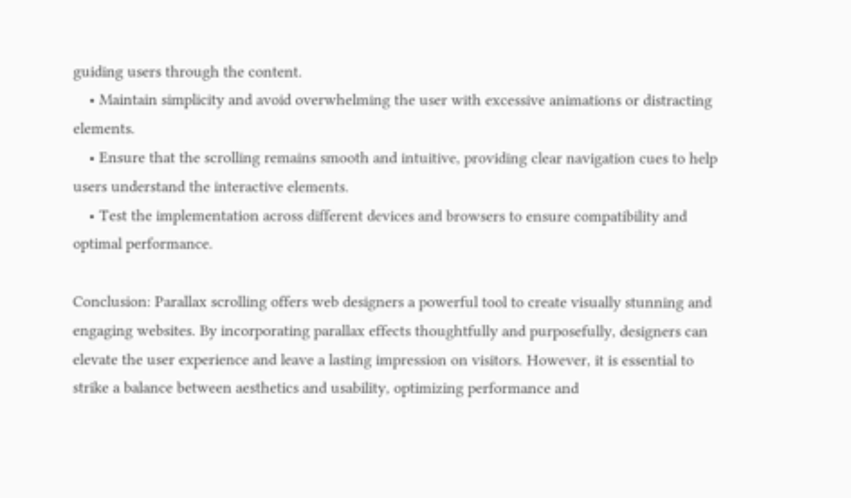guiding users through the content.
    • Maintain simplicity and avoid overwhelming the user with excessive animations or distracting elements.
    • Ensure that the scrolling remains smooth and intuitive, providing clear navigation cues to help users understand the interactive elements.
    • Test the implementation across different devices and browsers to ensure compatibility and optimal performance.

Conclusion: Parallax scrolling offers web designers a powerful tool to create visually stunning and engaging websites. By incorporating parallax effects thoughtfully and purposefully, designers can elevate the user experience and leave a lasting impression on visitors. However, it is essential to strike a balance between aesthetics and usability, optimizing performance and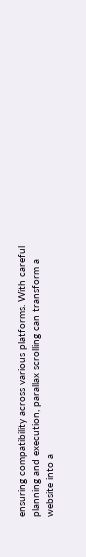ensuring compatibility across various platforms. With careful planning and execution, parallax scrolling can transform a website into a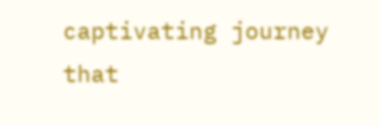captivating journey that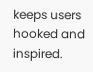keeps users hooked and inspired.